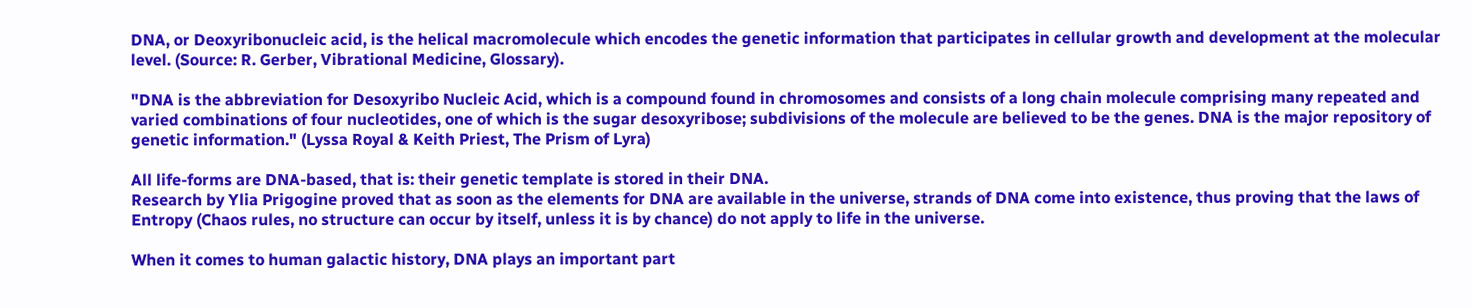DNA, or Deoxyribonucleic acid, is the helical macromolecule which encodes the genetic information that participates in cellular growth and development at the molecular level. (Source: R. Gerber, Vibrational Medicine, Glossary).

"DNA is the abbreviation for Desoxyribo Nucleic Acid, which is a compound found in chromosomes and consists of a long chain molecule comprising many repeated and varied combinations of four nucleotides, one of which is the sugar desoxyribose; subdivisions of the molecule are believed to be the genes. DNA is the major repository of genetic information." (Lyssa Royal & Keith Priest, The Prism of Lyra)

All life-forms are DNA-based, that is: their genetic template is stored in their DNA.
Research by Ylia Prigogine proved that as soon as the elements for DNA are available in the universe, strands of DNA come into existence, thus proving that the laws of Entropy (Chaos rules, no structure can occur by itself, unless it is by chance) do not apply to life in the universe.

When it comes to human galactic history, DNA plays an important part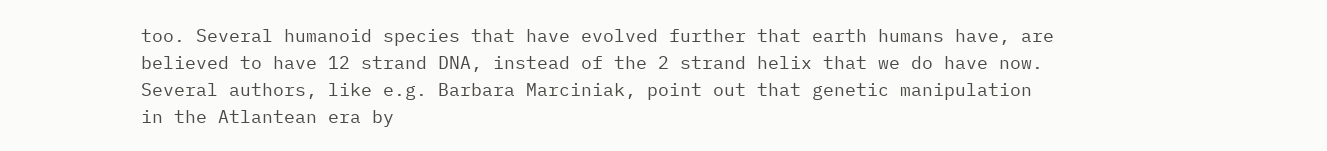too. Several humanoid species that have evolved further that earth humans have, are believed to have 12 strand DNA, instead of the 2 strand helix that we do have now. Several authors, like e.g. Barbara Marciniak, point out that genetic manipulation in the Atlantean era by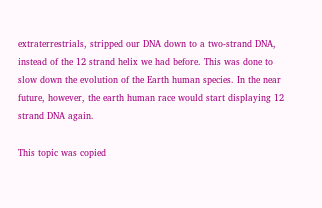extraterrestrials, stripped our DNA down to a two-strand DNA, instead of the 12 strand helix we had before. This was done to slow down the evolution of the Earth human species. In the near future, however, the earth human race would start displaying 12 strand DNA again.

This topic was copied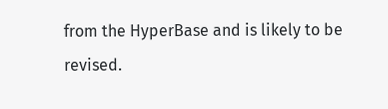from the HyperBase and is likely to be revised.